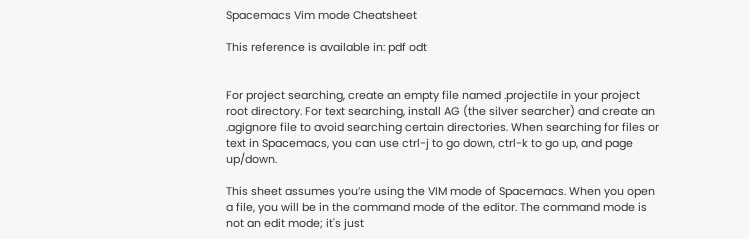Spacemacs Vim mode Cheatsheet

This reference is available in: pdf odt


For project searching, create an empty file named .projectile in your project root directory. For text searching, install AG (the silver searcher) and create an .agignore file to avoid searching certain directories. When searching for files or text in Spacemacs, you can use ctrl-j to go down, ctrl-k to go up, and page up/down.

This sheet assumes you’re using the VIM mode of Spacemacs. When you open a file, you will be in the command mode of the editor. The command mode is not an edit mode; it's just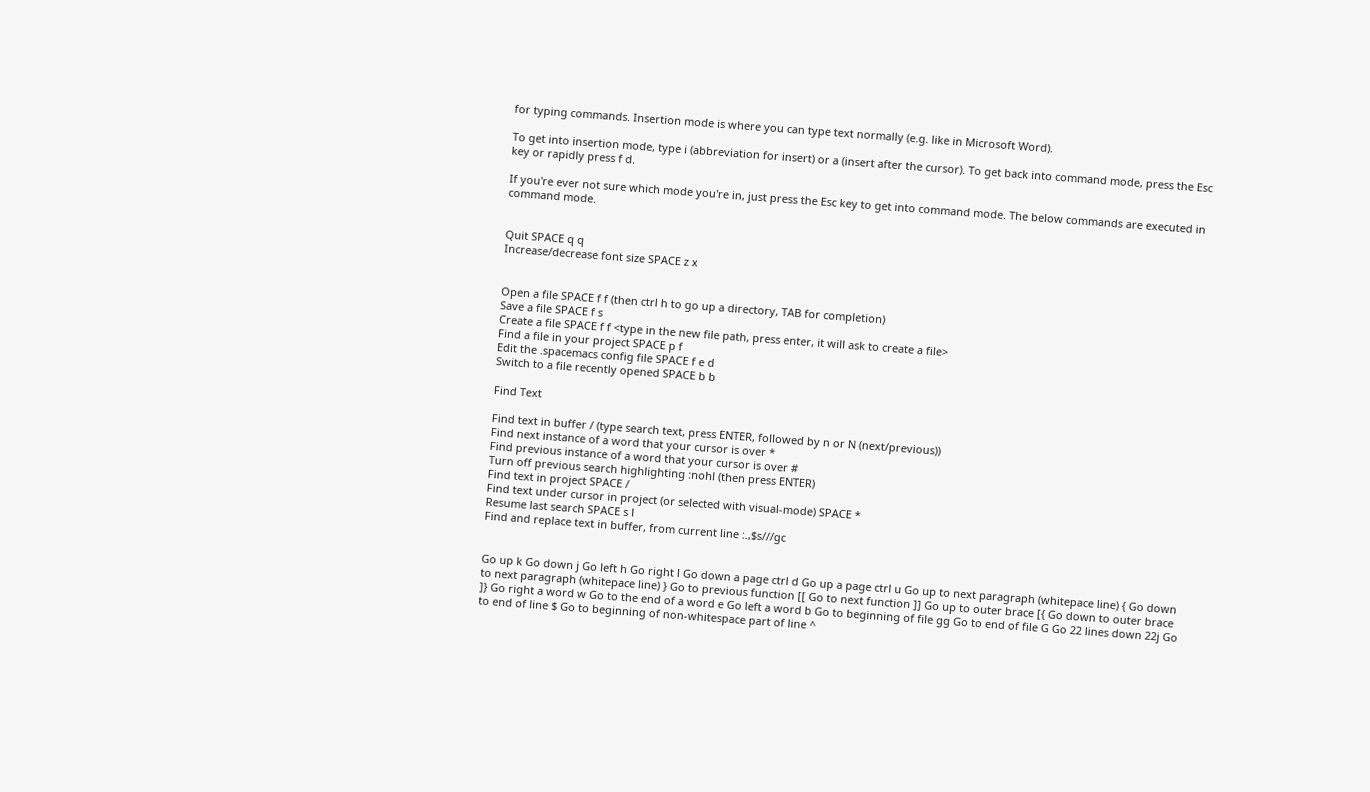for typing commands. Insertion mode is where you can type text normally (e.g. like in Microsoft Word).

To get into insertion mode, type i (abbreviation for insert) or a (insert after the cursor). To get back into command mode, press the Esc key or rapidly press f d.

If you're ever not sure which mode you're in, just press the Esc key to get into command mode. The below commands are executed in command mode.


Quit SPACE q q
Increase/decrease font size SPACE z x


Open a file SPACE f f (then ctrl h to go up a directory, TAB for completion)
Save a file SPACE f s
Create a file SPACE f f <type in the new file path, press enter, it will ask to create a file>
Find a file in your project SPACE p f
Edit the .spacemacs config file SPACE f e d
Switch to a file recently opened SPACE b b

Find Text

Find text in buffer / (type search text, press ENTER, followed by n or N (next/previous))
Find next instance of a word that your cursor is over *
Find previous instance of a word that your cursor is over #
Turn off previous search highlighting :nohl (then press ENTER)
Find text in project SPACE /
Find text under cursor in project (or selected with visual-mode) SPACE *
Resume last search SPACE s l
Find and replace text in buffer, from current line :.,$s///gc


Go up k Go down j Go left h Go right l Go down a page ctrl d Go up a page ctrl u Go up to next paragraph (whitepace line) { Go down to next paragraph (whitepace line) } Go to previous function [[ Go to next function ]] Go up to outer brace [{ Go down to outer brace ]} Go right a word w Go to the end of a word e Go left a word b Go to beginning of file gg Go to end of file G Go 22 lines down 22j Go to end of line $ Go to beginning of non-whitespace part of line ^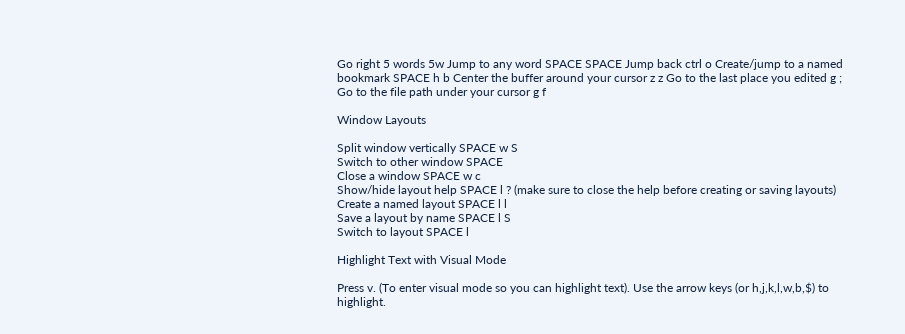Go right 5 words 5w Jump to any word SPACE SPACE Jump back ctrl o Create/jump to a named bookmark SPACE h b Center the buffer around your cursor z z Go to the last place you edited g ; Go to the file path under your cursor g f

Window Layouts

Split window vertically SPACE w S
Switch to other window SPACE
Close a window SPACE w c
Show/hide layout help SPACE l ? (make sure to close the help before creating or saving layouts)
Create a named layout SPACE l l
Save a layout by name SPACE l S
Switch to layout SPACE l

Highlight Text with Visual Mode

Press v. (To enter visual mode so you can highlight text). Use the arrow keys (or h,j,k,l,w,b,$) to highlight.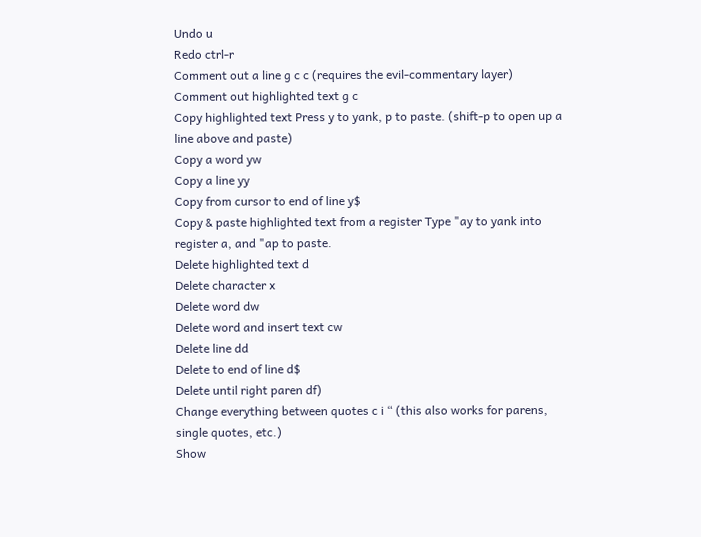Undo u
Redo ctrl-r
Comment out a line g c c (requires the evil-commentary layer)
Comment out highlighted text g c
Copy highlighted text Press y to yank, p to paste. (shift-p to open up a line above and paste)
Copy a word yw
Copy a line yy
Copy from cursor to end of line y$
Copy & paste highlighted text from a register Type "ay to yank into register a, and "ap to paste.
Delete highlighted text d
Delete character x
Delete word dw
Delete word and insert text cw
Delete line dd
Delete to end of line d$
Delete until right paren df)
Change everything between quotes c i “ (this also works for parens, single quotes, etc.)
Show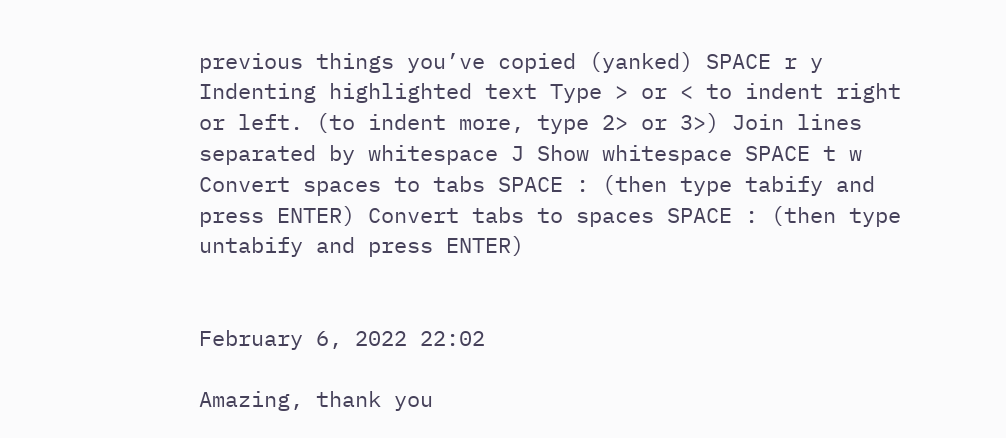previous things you’ve copied (yanked) SPACE r y
Indenting highlighted text Type > or < to indent right or left. (to indent more, type 2> or 3>) Join lines separated by whitespace J Show whitespace SPACE t w Convert spaces to tabs SPACE : (then type tabify and press ENTER) Convert tabs to spaces SPACE : (then type untabify and press ENTER)


February 6, 2022 22:02

Amazing, thank you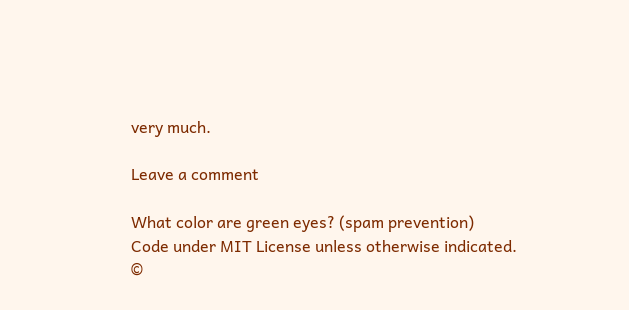very much.

Leave a comment

What color are green eyes? (spam prevention)
Code under MIT License unless otherwise indicated.
©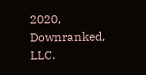2020, Downranked, LLC.